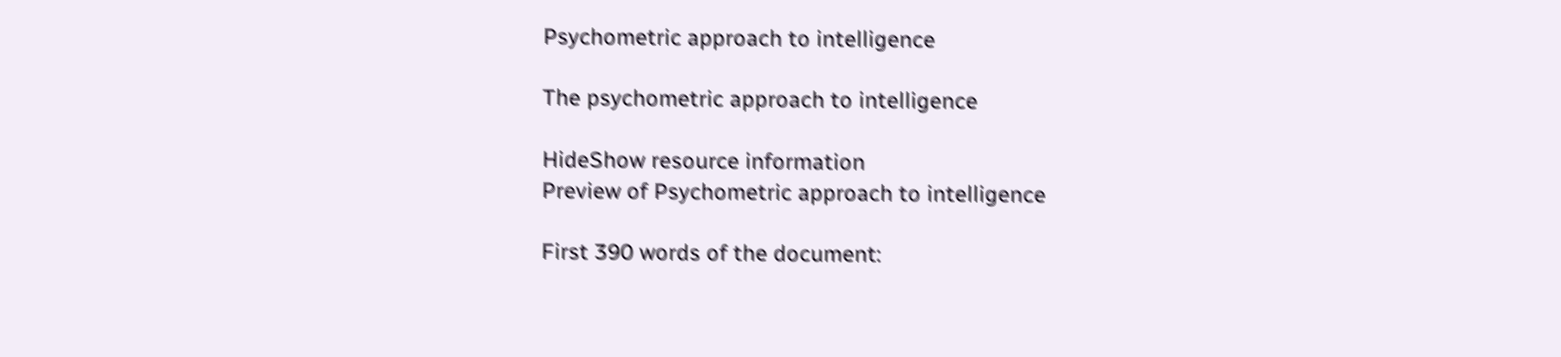Psychometric approach to intelligence

The psychometric approach to intelligence

HideShow resource information
Preview of Psychometric approach to intelligence

First 390 words of the document: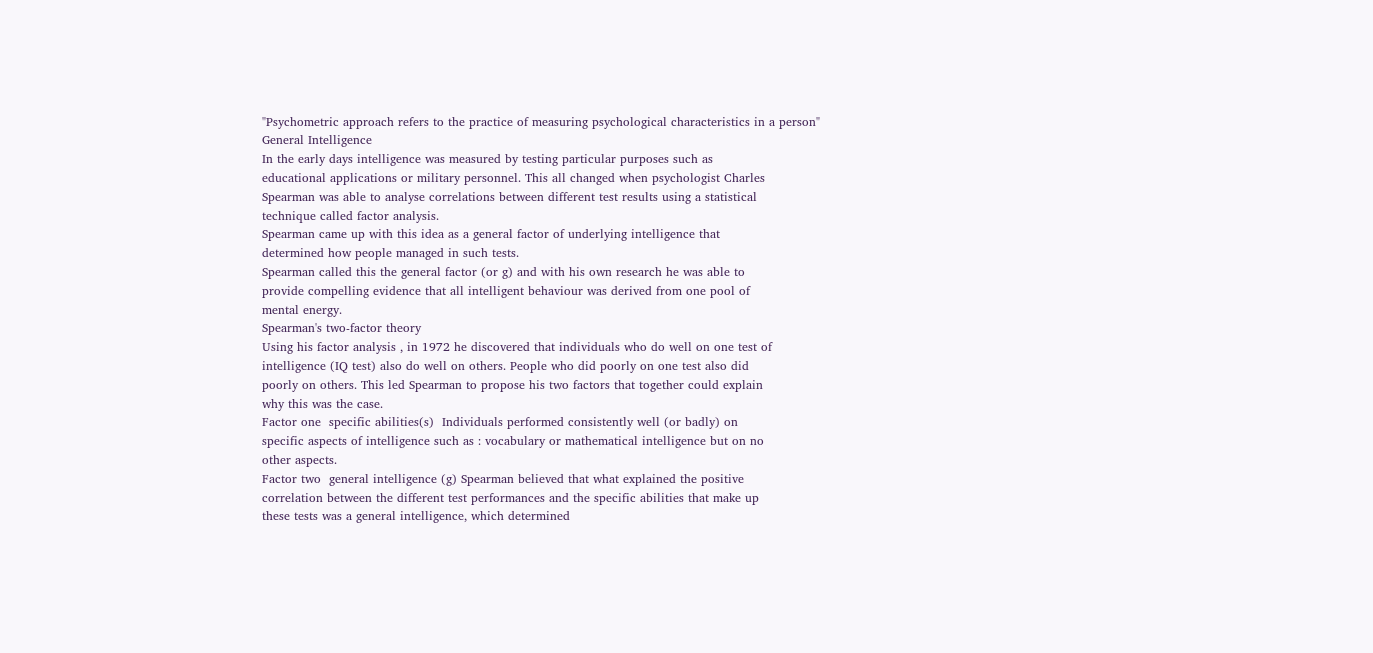"Psychometric approach refers to the practice of measuring psychological characteristics in a person"
General Intelligence
In the early days intelligence was measured by testing particular purposes such as
educational applications or military personnel. This all changed when psychologist Charles
Spearman was able to analyse correlations between different test results using a statistical
technique called factor analysis.
Spearman came up with this idea as a general factor of underlying intelligence that
determined how people managed in such tests.
Spearman called this the general factor (or g) and with his own research he was able to
provide compelling evidence that all intelligent behaviour was derived from one pool of
mental energy.
Spearman's two-factor theory
Using his factor analysis , in 1972 he discovered that individuals who do well on one test of
intelligence (IQ test) also do well on others. People who did poorly on one test also did
poorly on others. This led Spearman to propose his two factors that together could explain
why this was the case.
Factor one  specific abilities(s)  Individuals performed consistently well (or badly) on
specific aspects of intelligence such as : vocabulary or mathematical intelligence but on no
other aspects.
Factor two  general intelligence (g) Spearman believed that what explained the positive
correlation between the different test performances and the specific abilities that make up
these tests was a general intelligence, which determined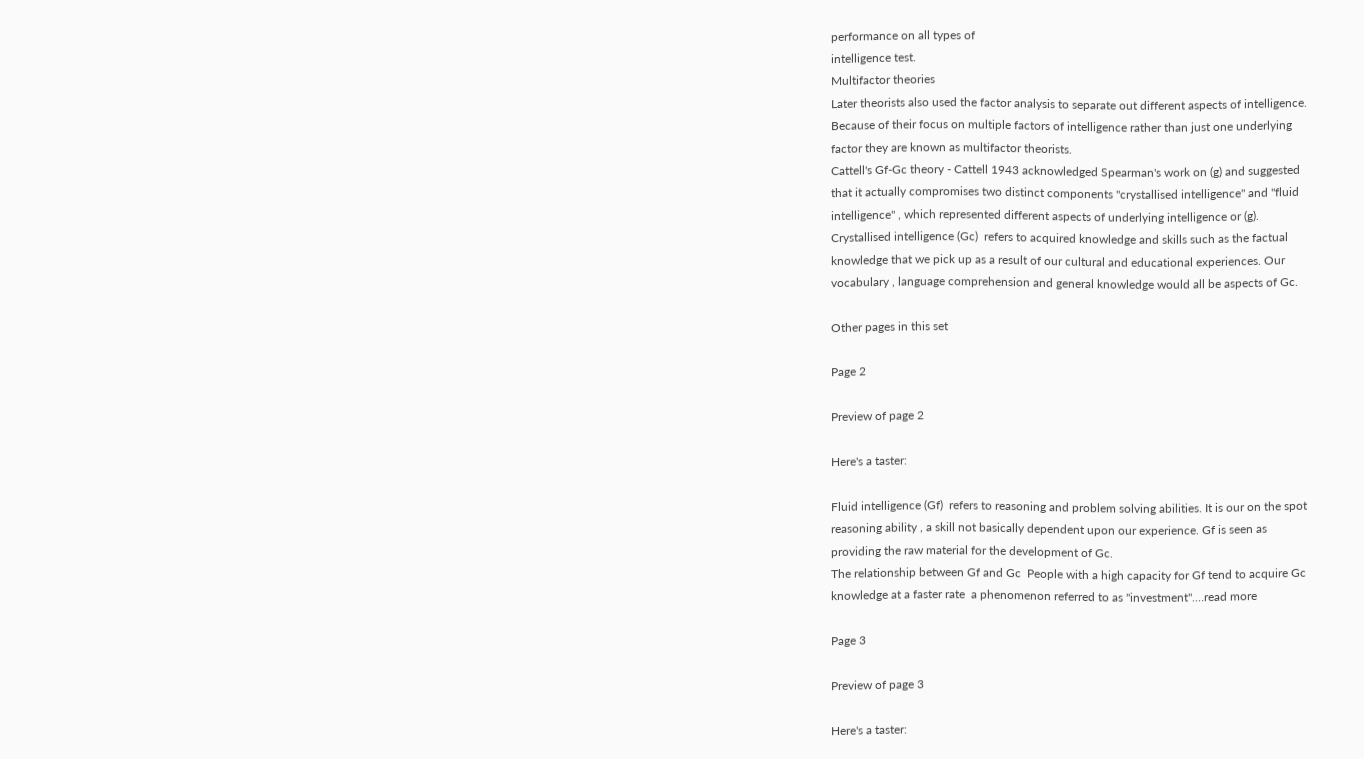performance on all types of
intelligence test.
Multifactor theories
Later theorists also used the factor analysis to separate out different aspects of intelligence.
Because of their focus on multiple factors of intelligence rather than just one underlying
factor they are known as multifactor theorists.
Cattell's Gf-Gc theory - Cattell 1943 acknowledged Spearman's work on (g) and suggested
that it actually compromises two distinct components "crystallised intelligence" and "fluid
intelligence" , which represented different aspects of underlying intelligence or (g).
Crystallised intelligence (Gc)  refers to acquired knowledge and skills such as the factual
knowledge that we pick up as a result of our cultural and educational experiences. Our
vocabulary , language comprehension and general knowledge would all be aspects of Gc.

Other pages in this set

Page 2

Preview of page 2

Here's a taster:

Fluid intelligence (Gf)  refers to reasoning and problem solving abilities. It is our on the spot
reasoning ability , a skill not basically dependent upon our experience. Gf is seen as
providing the raw material for the development of Gc.
The relationship between Gf and Gc  People with a high capacity for Gf tend to acquire Gc
knowledge at a faster rate  a phenomenon referred to as "investment".…read more

Page 3

Preview of page 3

Here's a taster: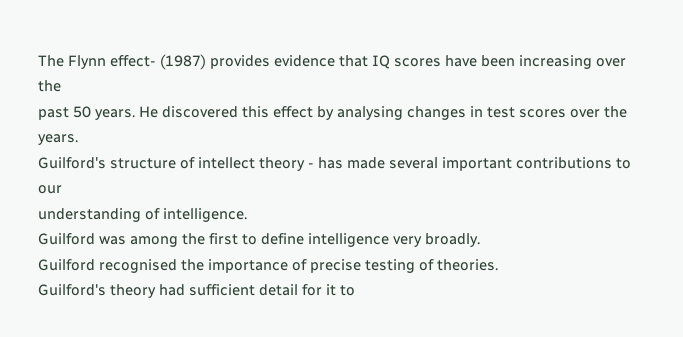The Flynn effect- (1987) provides evidence that IQ scores have been increasing over the
past 50 years. He discovered this effect by analysing changes in test scores over the years.
Guilford's structure of intellect theory - has made several important contributions to our
understanding of intelligence.
Guilford was among the first to define intelligence very broadly.
Guilford recognised the importance of precise testing of theories.
Guilford's theory had sufficient detail for it to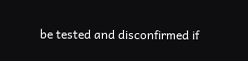be tested and disconfirmed if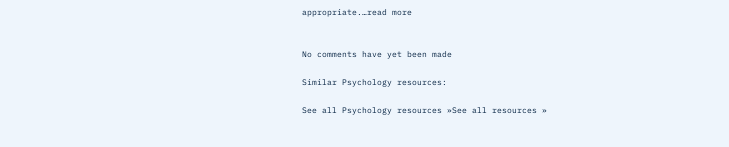appropriate.…read more


No comments have yet been made

Similar Psychology resources:

See all Psychology resources »See all resources »